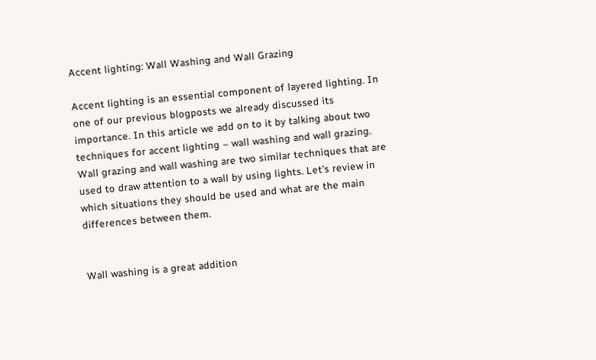Accent lighting: Wall Washing and Wall Grazing

Accent lighting is an essential component of layered lighting. In one of our previous blogposts we already discussed its importance. In this article we add on to it by talking about two techniques for accent lighting – wall washing and wall grazing. Wall grazing and wall washing are two similar techniques that are used to draw attention to a wall by using lights. Let’s review in which situations they should be used and what are the main differences between them.


Wall washing is a great addition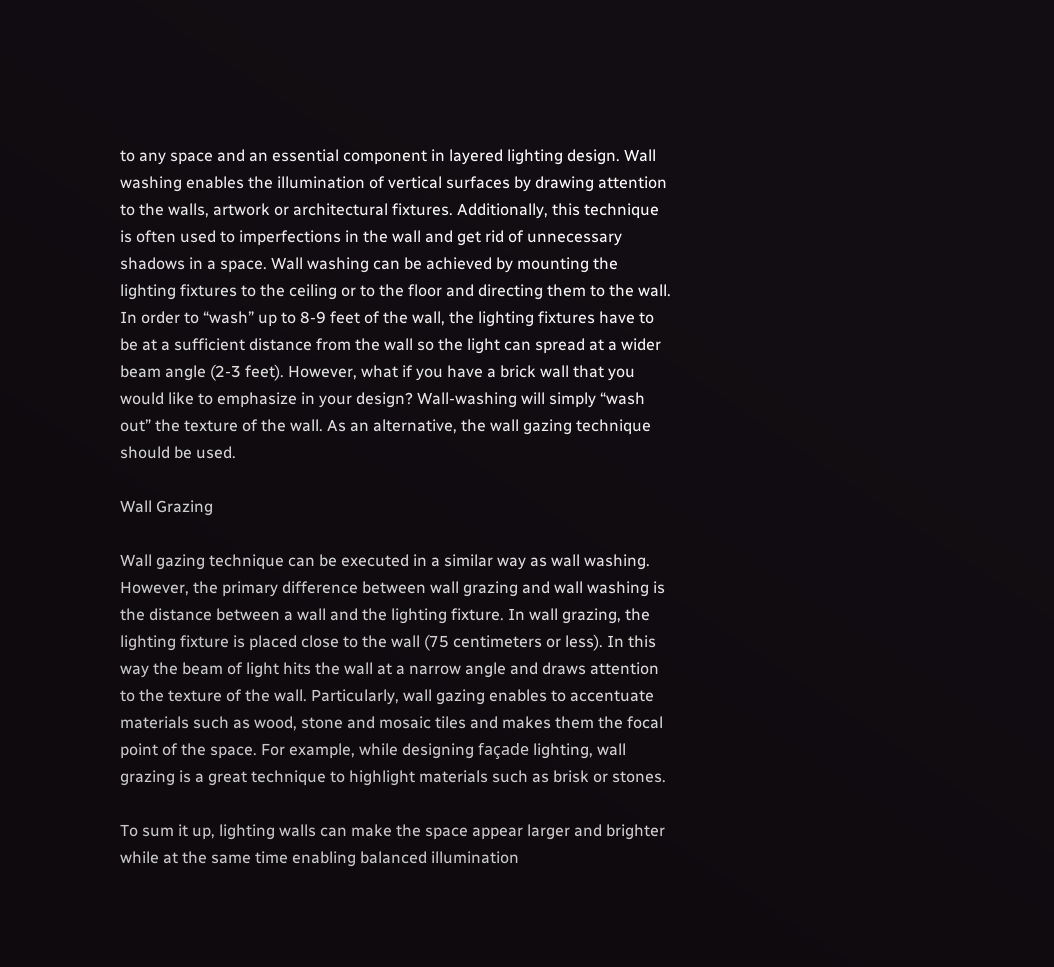to any space and an essential component in layered lighting design. Wall washing enables the illumination of vertical surfaces by drawing attention to the walls, artwork or architectural fixtures. Additionally, this technique is often used to imperfections in the wall and get rid of unnecessary shadows in a space. Wall washing can be achieved by mounting the lighting fixtures to the ceiling or to the floor and directing them to the wall. In order to “wash” up to 8-9 feet of the wall, the lighting fixtures have to be at a sufficient distance from the wall so the light can spread at a wider beam angle (2-3 feet). However, what if you have a brick wall that you would like to emphasize in your design? Wall-washing will simply “wash out” the texture of the wall. As an alternative, the wall gazing technique should be used.

Wall Grazing

Wall gazing technique can be executed in a similar way as wall washing. However, the primary difference between wall grazing and wall washing is the distance between a wall and the lighting fixture. In wall grazing, the lighting fixture is placed close to the wall (75 centimeters or less). In this way the beam of light hits the wall at a narrow angle and draws attention to the texture of the wall. Particularly, wall gazing enables to accentuate materials such as wood, stone and mosaic tiles and makes them the focal point of the space. For example, while designing façade lighting, wall grazing is a great technique to highlight materials such as brisk or stones.

To sum it up, lighting walls can make the space appear larger and brighter while at the same time enabling balanced illumination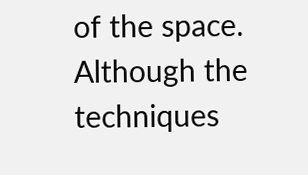of the space. Although the techniques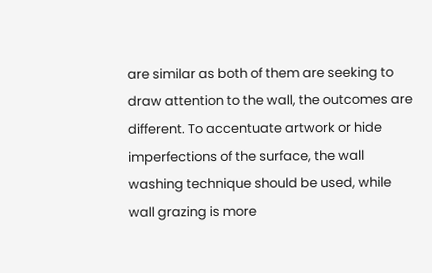are similar as both of them are seeking to draw attention to the wall, the outcomes are different. To accentuate artwork or hide imperfections of the surface, the wall washing technique should be used, while wall grazing is more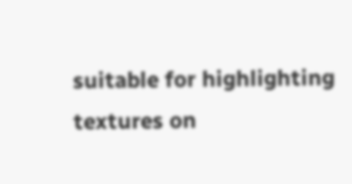suitable for highlighting textures on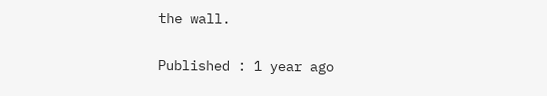the wall.

Published : 1 year ago